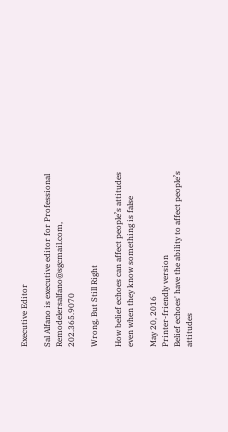Executive Editor

Sal Alfano is executive editor for Professional Remodelersalfano@sgcmail.com, 202.365.9070

Wrong, But Still Right

How belief echoes can affect people’s attitudes even when they know something is false

May 20, 2016
Printer-friendly version
Belief echoes' have the ability to affect people’s attitudes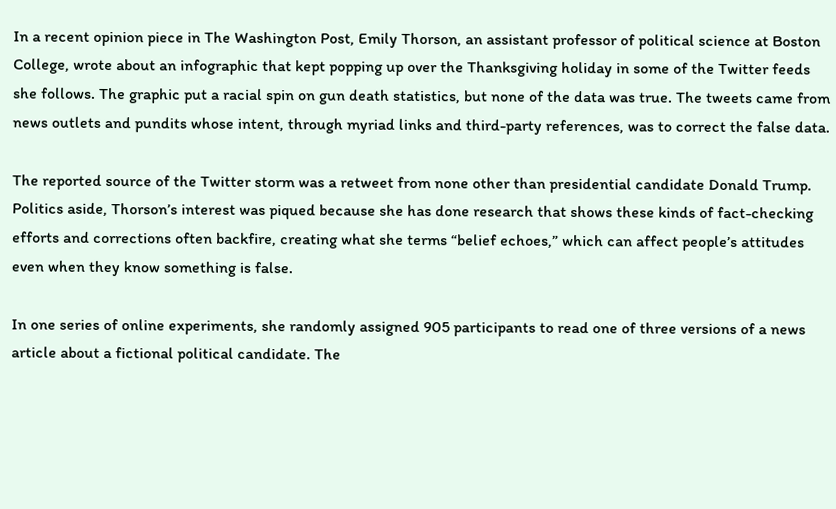In a recent opinion piece in The Washington Post, Emily Thorson, an assistant professor of political science at Boston College, wrote about an infographic that kept popping up over the Thanksgiving holiday in some of the Twitter feeds she follows. The graphic put a racial spin on gun death statistics, but none of the data was true. The tweets came from news outlets and pundits whose intent, through myriad links and third-party references, was to correct the false data.

The reported source of the Twitter storm was a retweet from none other than presidential candidate Donald Trump. Politics aside, Thorson’s interest was piqued because she has done research that shows these kinds of fact-checking efforts and corrections often backfire, creating what she terms “belief echoes,” which can affect people’s attitudes even when they know something is false.

In one series of online experiments, she randomly assigned 905 participants to read one of three versions of a news article about a fictional political candidate. The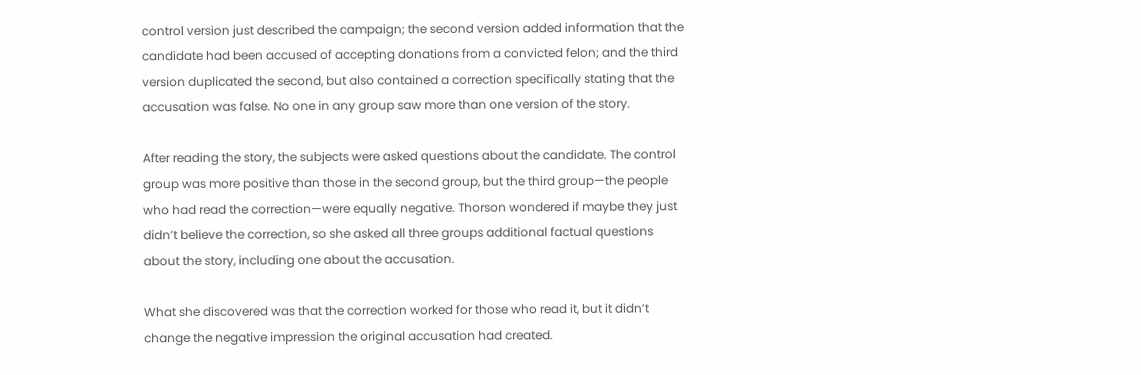control version just described the campaign; the second version added information that the candidate had been accused of accepting donations from a convicted felon; and the third version duplicated the second, but also contained a correction specifically stating that the accusation was false. No one in any group saw more than one version of the story.

After reading the story, the subjects were asked questions about the candidate. The control group was more positive than those in the second group, but the third group—the people who had read the correction—were equally negative. Thorson wondered if maybe they just didn’t believe the correction, so she asked all three groups additional factual questions about the story, including one about the accusation.

What she discovered was that the correction worked for those who read it, but it didn’t change the negative impression the original accusation had created.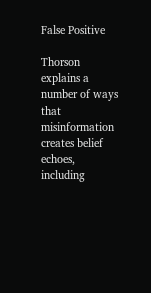False Positive

Thorson explains a number of ways that misinformation creates belief echoes, including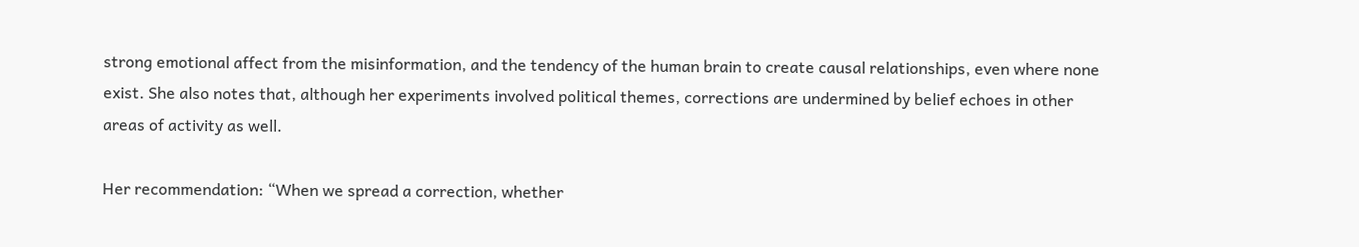strong emotional affect from the misinformation, and the tendency of the human brain to create causal relationships, even where none exist. She also notes that, although her experiments involved political themes, corrections are undermined by belief echoes in other areas of activity as well.

Her recommendation: “When we spread a correction, whether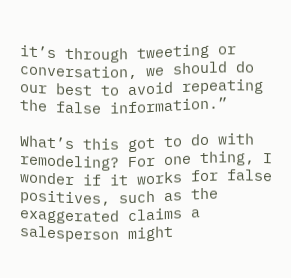it’s through tweeting or conversation, we should do our best to avoid repeating the false information.”

What’s this got to do with remodeling? For one thing, I wonder if it works for false positives, such as the exaggerated claims a salesperson might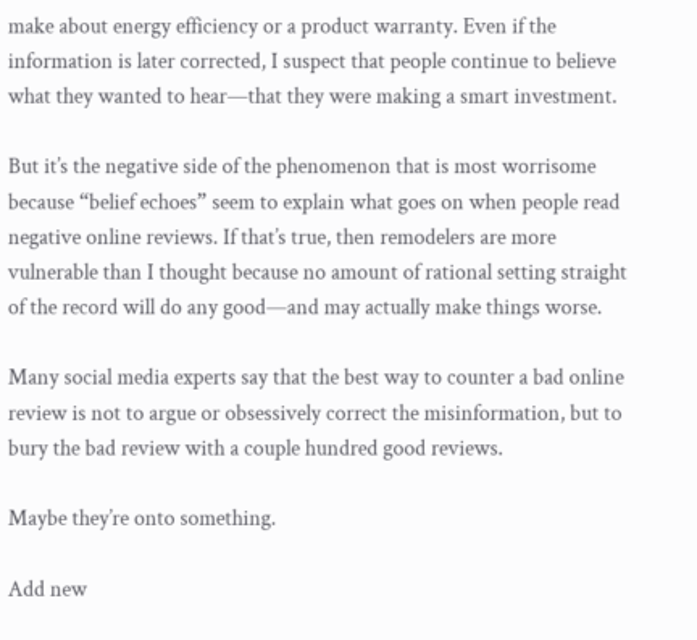make about energy efficiency or a product warranty. Even if the information is later corrected, I suspect that people continue to believe what they wanted to hear—that they were making a smart investment.

But it’s the negative side of the phenomenon that is most worrisome because “belief echoes” seem to explain what goes on when people read negative online reviews. If that’s true, then remodelers are more vulnerable than I thought because no amount of rational setting straight of the record will do any good—and may actually make things worse.

Many social media experts say that the best way to counter a bad online review is not to argue or obsessively correct the misinformation, but to bury the bad review with a couple hundred good reviews.

Maybe they’re onto something.

Add new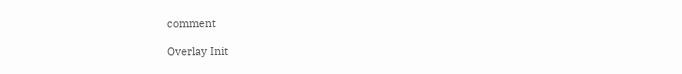comment

Overlay Init